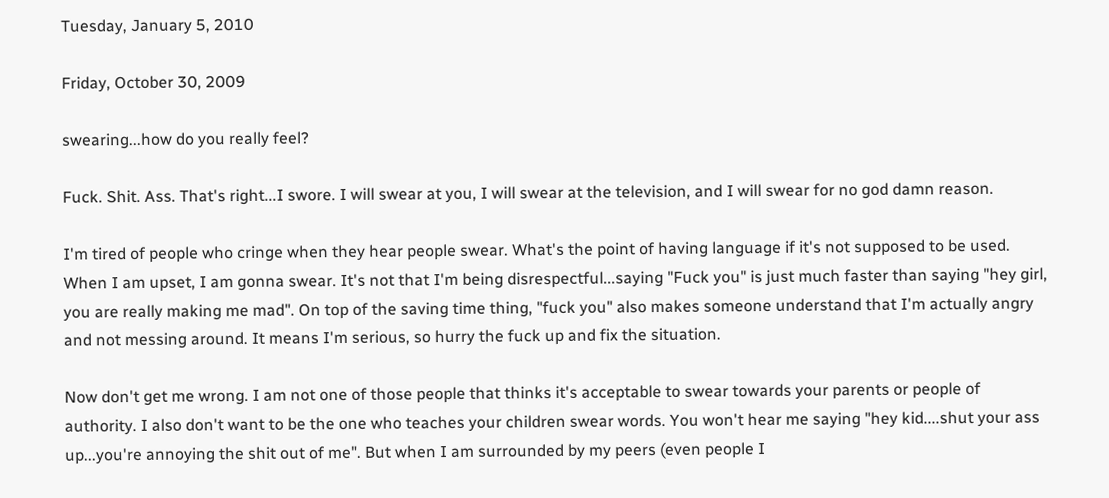Tuesday, January 5, 2010

Friday, October 30, 2009

swearing...how do you really feel?

Fuck. Shit. Ass. That's right...I swore. I will swear at you, I will swear at the television, and I will swear for no god damn reason.

I'm tired of people who cringe when they hear people swear. What's the point of having language if it's not supposed to be used. When I am upset, I am gonna swear. It's not that I'm being disrespectful...saying "Fuck you" is just much faster than saying "hey girl, you are really making me mad". On top of the saving time thing, "fuck you" also makes someone understand that I'm actually angry and not messing around. It means I'm serious, so hurry the fuck up and fix the situation.

Now don't get me wrong. I am not one of those people that thinks it's acceptable to swear towards your parents or people of authority. I also don't want to be the one who teaches your children swear words. You won't hear me saying "hey kid....shut your ass up...you're annoying the shit out of me". But when I am surrounded by my peers (even people I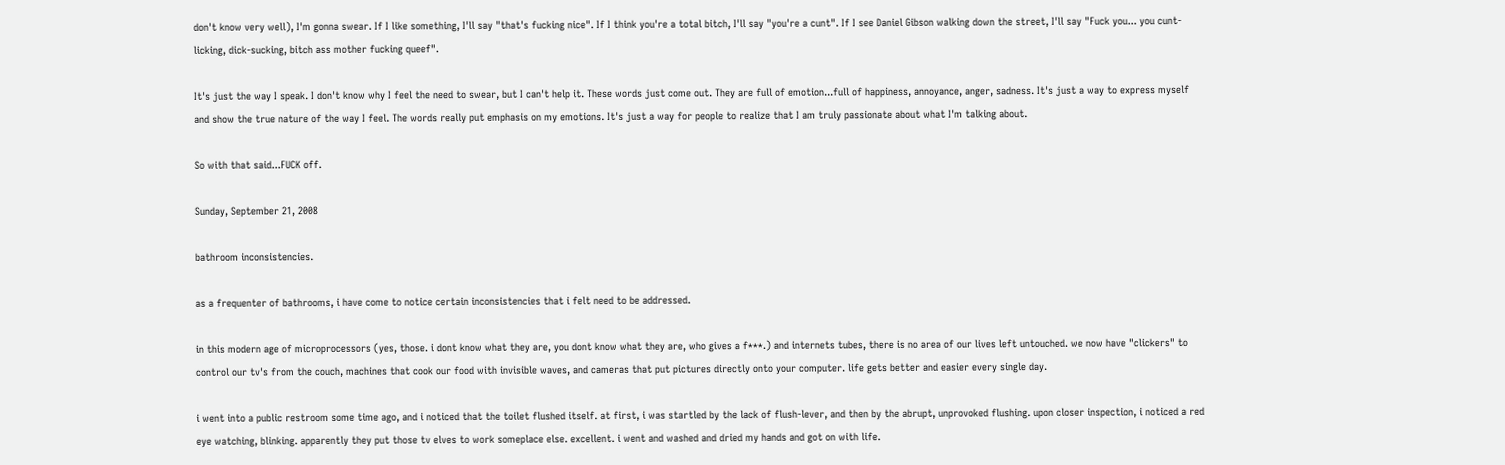don't know very well), I'm gonna swear. If I like something, I'll say "that's fucking nice". If I think you're a total bitch, I'll say "you're a cunt". If I see Daniel Gibson walking down the street, I'll say "Fuck you... you cunt-licking, dick-sucking, bitch ass mother fucking queef".

It's just the way I speak. I don't know why I feel the need to swear, but I can't help it. These words just come out. They are full of emotion...full of happiness, annoyance, anger, sadness. It's just a way to express myself and show the true nature of the way I feel. The words really put emphasis on my emotions. It's just a way for people to realize that I am truly passionate about what I'm talking about.

So with that said...FUCK off.

Sunday, September 21, 2008

bathroom inconsistencies.

as a frequenter of bathrooms, i have come to notice certain inconsistencies that i felt need to be addressed.

in this modern age of microprocessors (yes, those. i dont know what they are, you dont know what they are, who gives a f***.) and internets tubes, there is no area of our lives left untouched. we now have "clickers" to control our tv's from the couch, machines that cook our food with invisible waves, and cameras that put pictures directly onto your computer. life gets better and easier every single day.

i went into a public restroom some time ago, and i noticed that the toilet flushed itself. at first, i was startled by the lack of flush-lever, and then by the abrupt, unprovoked flushing. upon closer inspection, i noticed a red eye watching, blinking. apparently they put those tv elves to work someplace else. excellent. i went and washed and dried my hands and got on with life.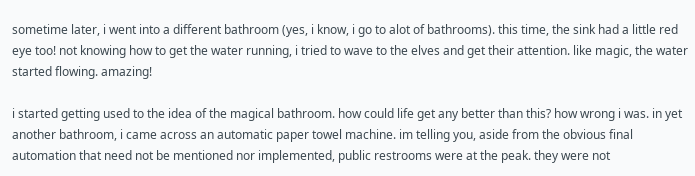sometime later, i went into a different bathroom (yes, i know, i go to alot of bathrooms). this time, the sink had a little red eye too! not knowing how to get the water running, i tried to wave to the elves and get their attention. like magic, the water started flowing. amazing!

i started getting used to the idea of the magical bathroom. how could life get any better than this? how wrong i was. in yet another bathroom, i came across an automatic paper towel machine. im telling you, aside from the obvious final automation that need not be mentioned nor implemented, public restrooms were at the peak. they were not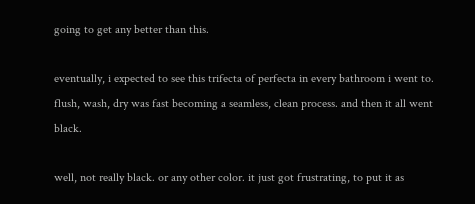going to get any better than this.

eventually, i expected to see this trifecta of perfecta in every bathroom i went to. flush, wash, dry was fast becoming a seamless, clean process. and then it all went black.

well, not really black. or any other color. it just got frustrating, to put it as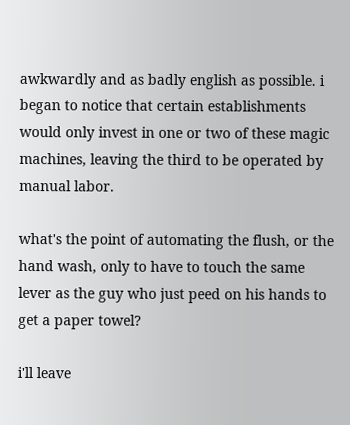awkwardly and as badly english as possible. i began to notice that certain establishments would only invest in one or two of these magic machines, leaving the third to be operated by manual labor.

what's the point of automating the flush, or the hand wash, only to have to touch the same lever as the guy who just peed on his hands to get a paper towel?

i'll leave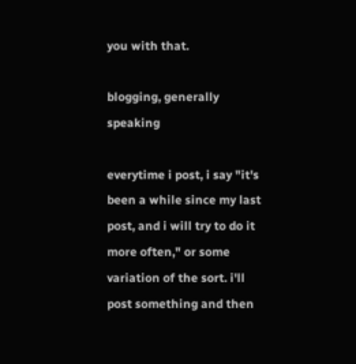you with that.

blogging, generally speaking

everytime i post, i say "it's been a while since my last post, and i will try to do it more often," or some variation of the sort. i'll post something and then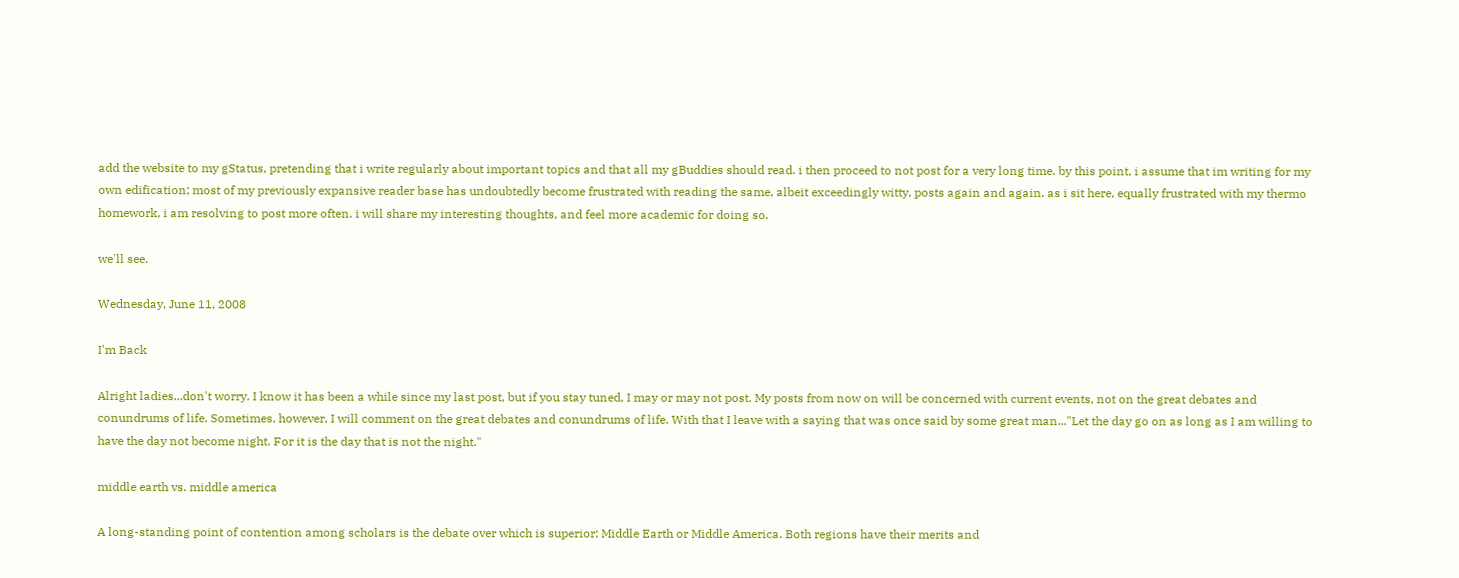add the website to my gStatus, pretending that i write regularly about important topics and that all my gBuddies should read. i then proceed to not post for a very long time. by this point, i assume that im writing for my own edification; most of my previously expansive reader base has undoubtedly become frustrated with reading the same, albeit exceedingly witty, posts again and again. as i sit here, equally frustrated with my thermo homework, i am resolving to post more often. i will share my interesting thoughts, and feel more academic for doing so.

we'll see.

Wednesday, June 11, 2008

I'm Back

Alright ladies...don't worry. I know it has been a while since my last post, but if you stay tuned, I may or may not post. My posts from now on will be concerned with current events, not on the great debates and conundrums of life. Sometimes, however, I will comment on the great debates and conundrums of life. With that I leave with a saying that was once said by some great man..."Let the day go on as long as I am willing to have the day not become night. For it is the day that is not the night."

middle earth vs. middle america

A long-standing point of contention among scholars is the debate over which is superior: Middle Earth or Middle America. Both regions have their merits and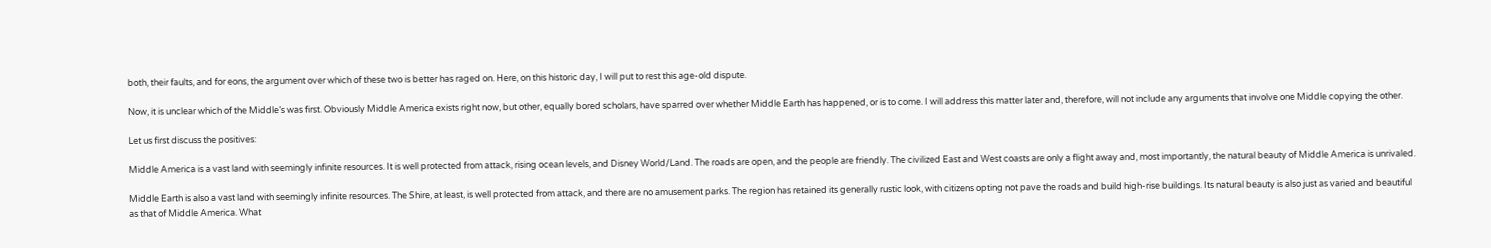both, their faults, and for eons, the argument over which of these two is better has raged on. Here, on this historic day, I will put to rest this age-old dispute.

Now, it is unclear which of the Middle’s was first. Obviously Middle America exists right now, but other, equally bored scholars, have sparred over whether Middle Earth has happened, or is to come. I will address this matter later and, therefore, will not include any arguments that involve one Middle copying the other.

Let us first discuss the positives:

Middle America is a vast land with seemingly infinite resources. It is well protected from attack, rising ocean levels, and Disney World/Land. The roads are open, and the people are friendly. The civilized East and West coasts are only a flight away and, most importantly, the natural beauty of Middle America is unrivaled.

Middle Earth is also a vast land with seemingly infinite resources. The Shire, at least, is well protected from attack, and there are no amusement parks. The region has retained its generally rustic look, with citizens opting not pave the roads and build high-rise buildings. Its natural beauty is also just as varied and beautiful as that of Middle America. What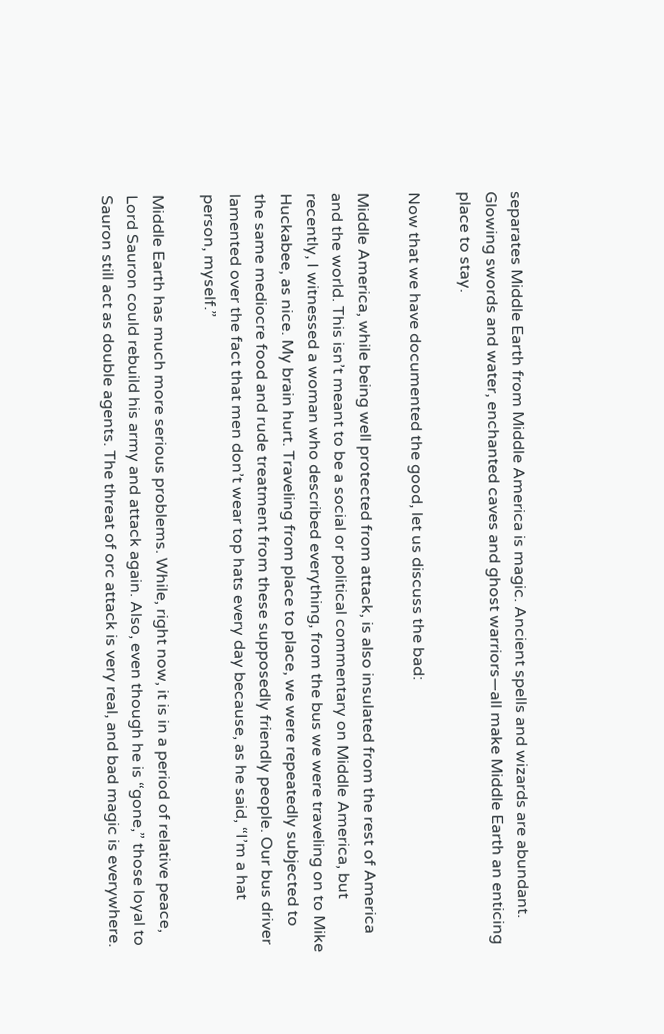separates Middle Earth from Middle America is magic. Ancient spells and wizards are abundant. Glowing swords and water, enchanted caves and ghost warriors—all make Middle Earth an enticing place to stay.

Now that we have documented the good, let us discuss the bad:

Middle America, while being well protected from attack, is also insulated from the rest of America and the world. This isn’t meant to be a social or political commentary on Middle America, but recently, I witnessed a woman who described everything, from the bus we were traveling on to Mike Huckabee, as nice. My brain hurt. Traveling from place to place, we were repeatedly subjected to the same mediocre food and rude treatment from these supposedly friendly people. Our bus driver lamented over the fact that men don’t wear top hats every day because, as he said, “I’m a hat person, myself.”

Middle Earth has much more serious problems. While, right now, it is in a period of relative peace, Lord Sauron could rebuild his army and attack again. Also, even though he is “gone,” those loyal to Sauron still act as double agents. The threat of orc attack is very real, and bad magic is everywhere.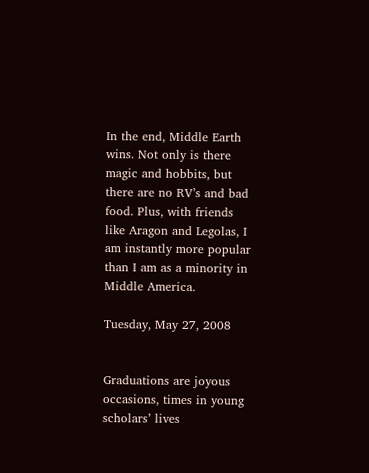In the end, Middle Earth wins. Not only is there magic and hobbits, but there are no RV’s and bad food. Plus, with friends like Aragon and Legolas, I am instantly more popular than I am as a minority in Middle America.

Tuesday, May 27, 2008


Graduations are joyous occasions, times in young scholars’ lives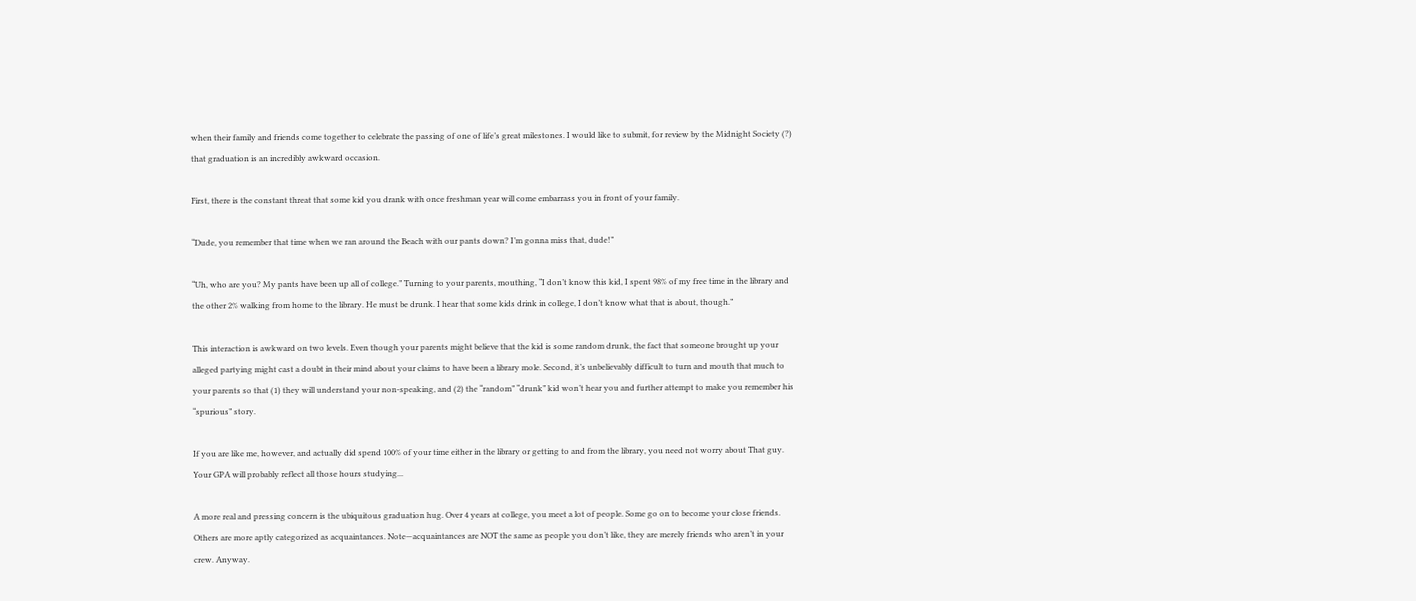when their family and friends come together to celebrate the passing of one of life’s great milestones. I would like to submit, for review by the Midnight Society (?) that graduation is an incredibly awkward occasion.

First, there is the constant threat that some kid you drank with once freshman year will come embarrass you in front of your family.

“Dude, you remember that time when we ran around the Beach with our pants down? I’m gonna miss that, dude!”

“Uh, who are you? My pants have been up all of college.” Turning to your parents, mouthing, “I don’t know this kid, I spent 98% of my free time in the library and the other 2% walking from home to the library. He must be drunk. I hear that some kids drink in college, I don’t know what that is about, though.”

This interaction is awkward on two levels. Even though your parents might believe that the kid is some random drunk, the fact that someone brought up your alleged partying might cast a doubt in their mind about your claims to have been a library mole. Second, it’s unbelievably difficult to turn and mouth that much to your parents so that (1) they will understand your non-speaking, and (2) the “random” “drunk” kid won’t hear you and further attempt to make you remember his “spurious” story.

If you are like me, however, and actually did spend 100% of your time either in the library or getting to and from the library, you need not worry about That guy. Your GPA will probably reflect all those hours studying...

A more real and pressing concern is the ubiquitous graduation hug. Over 4 years at college, you meet a lot of people. Some go on to become your close friends. Others are more aptly categorized as acquaintances. Note—acquaintances are NOT the same as people you don’t like, they are merely friends who aren’t in your crew. Anyway.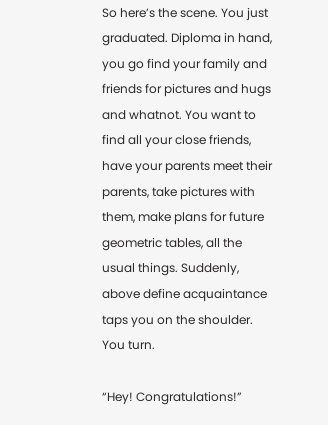So here’s the scene. You just graduated. Diploma in hand, you go find your family and friends for pictures and hugs and whatnot. You want to find all your close friends, have your parents meet their parents, take pictures with them, make plans for future geometric tables, all the usual things. Suddenly, above define acquaintance taps you on the shoulder. You turn.

“Hey! Congratulations!”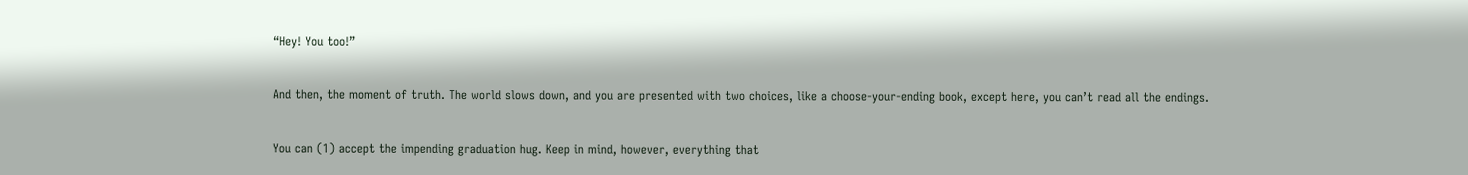“Hey! You too!”

And then, the moment of truth. The world slows down, and you are presented with two choices, like a choose-your-ending book, except here, you can’t read all the endings.

You can (1) accept the impending graduation hug. Keep in mind, however, everything that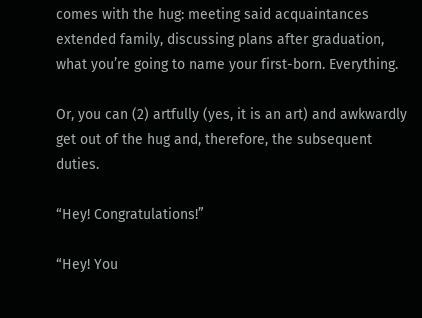comes with the hug: meeting said acquaintances extended family, discussing plans after graduation, what you’re going to name your first-born. Everything.

Or, you can (2) artfully (yes, it is an art) and awkwardly get out of the hug and, therefore, the subsequent duties.

“Hey! Congratulations!”

“Hey! You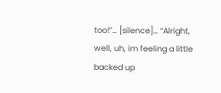too!”… [silence]… “Alright, well, uh, im feeling a little backed up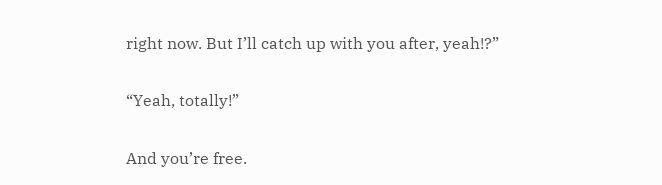right now. But I’ll catch up with you after, yeah!?”

“Yeah, totally!”

And you’re free.